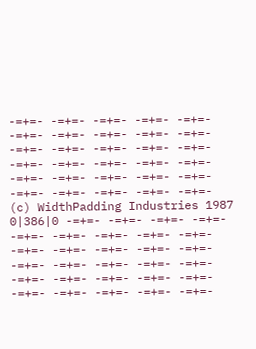-=+=- -=+=- -=+=- -=+=- -=+=- -=+=- -=+=- -=+=- -=+=- -=+=- -=+=- -=+=- -=+=- -=+=- -=+=- -=+=- -=+=- -=+=- -=+=- -=+=- -=+=- -=+=- -=+=- -=+=- -=+=- -=+=- -=+=- -=+=- -=+=- -=+=- (c) WidthPadding Industries 1987 0|386|0 -=+=- -=+=- -=+=- -=+=- -=+=- -=+=- -=+=- -=+=- -=+=- -=+=- -=+=- -=+=- -=+=- -=+=- -=+=- -=+=- -=+=- -=+=- -=+=- -=+=- -=+=- -=+=- -=+=- -=+=- -=+=- -=+=- -=+=- -=+=- -=+=-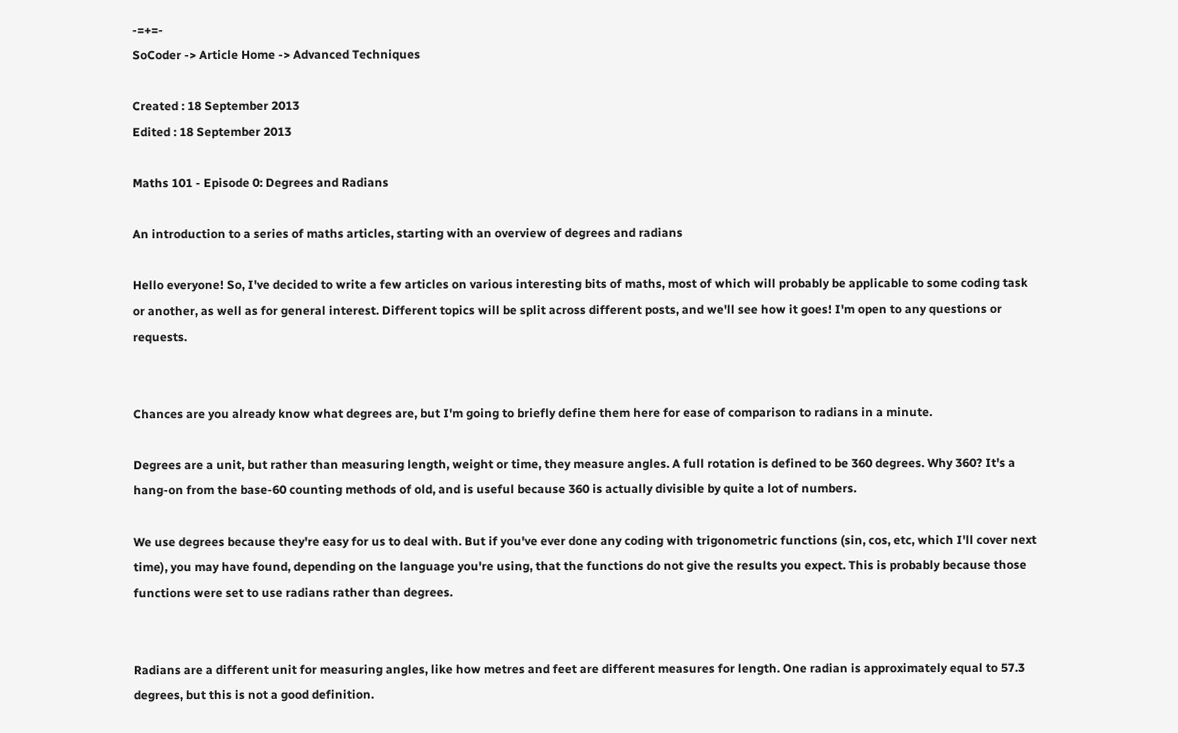-=+=-
SoCoder -> Article Home -> Advanced Techniques

Created : 18 September 2013
Edited : 18 September 2013

Maths 101 - Episode 0: Degrees and Radians

An introduction to a series of maths articles, starting with an overview of degrees and radians

Hello everyone! So, I've decided to write a few articles on various interesting bits of maths, most of which will probably be applicable to some coding task or another, as well as for general interest. Different topics will be split across different posts, and we'll see how it goes! I'm open to any questions or requests.


Chances are you already know what degrees are, but I'm going to briefly define them here for ease of comparison to radians in a minute.

Degrees are a unit, but rather than measuring length, weight or time, they measure angles. A full rotation is defined to be 360 degrees. Why 360? It's a hang-on from the base-60 counting methods of old, and is useful because 360 is actually divisible by quite a lot of numbers.

We use degrees because they're easy for us to deal with. But if you've ever done any coding with trigonometric functions (sin, cos, etc, which I'll cover next time), you may have found, depending on the language you're using, that the functions do not give the results you expect. This is probably because those functions were set to use radians rather than degrees.


Radians are a different unit for measuring angles, like how metres and feet are different measures for length. One radian is approximately equal to 57.3 degrees, but this is not a good definition.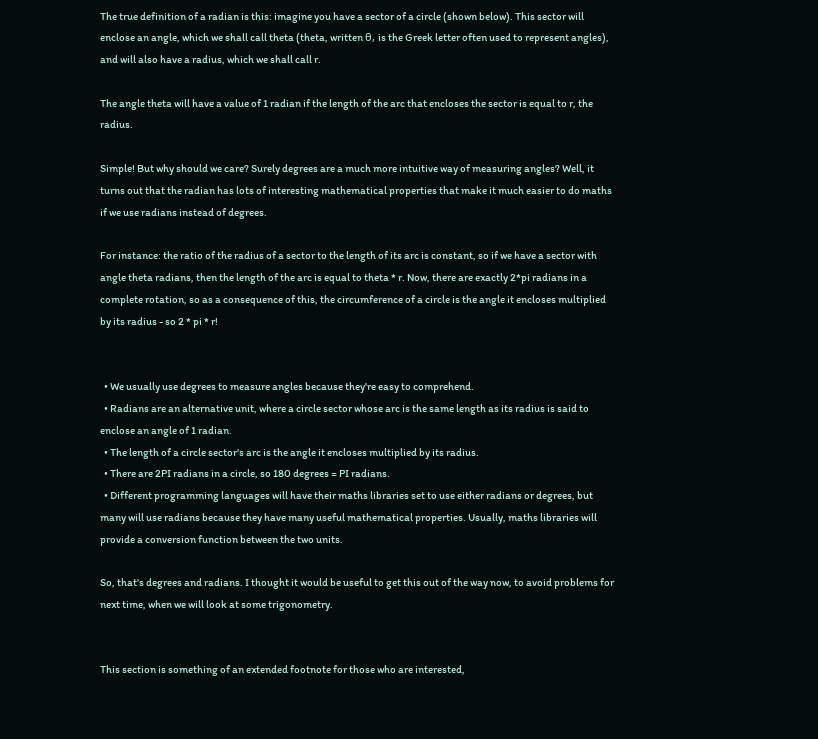The true definition of a radian is this: imagine you have a sector of a circle (shown below). This sector will enclose an angle, which we shall call theta (theta, written θ, is the Greek letter often used to represent angles), and will also have a radius, which we shall call r.

The angle theta will have a value of 1 radian if the length of the arc that encloses the sector is equal to r, the radius.

Simple! But why should we care? Surely degrees are a much more intuitive way of measuring angles? Well, it turns out that the radian has lots of interesting mathematical properties that make it much easier to do maths if we use radians instead of degrees.

For instance: the ratio of the radius of a sector to the length of its arc is constant, so if we have a sector with angle theta radians, then the length of the arc is equal to theta * r. Now, there are exactly 2*pi radians in a complete rotation, so as a consequence of this, the circumference of a circle is the angle it encloses multiplied by its radius - so 2 * pi * r!


  • We usually use degrees to measure angles because they're easy to comprehend.
  • Radians are an alternative unit, where a circle sector whose arc is the same length as its radius is said to enclose an angle of 1 radian.
  • The length of a circle sector's arc is the angle it encloses multiplied by its radius.
  • There are 2PI radians in a circle, so 180 degrees = PI radians.
  • Different programming languages will have their maths libraries set to use either radians or degrees, but many will use radians because they have many useful mathematical properties. Usually, maths libraries will provide a conversion function between the two units.

So, that's degrees and radians. I thought it would be useful to get this out of the way now, to avoid problems for next time, when we will look at some trigonometry.


This section is something of an extended footnote for those who are interested,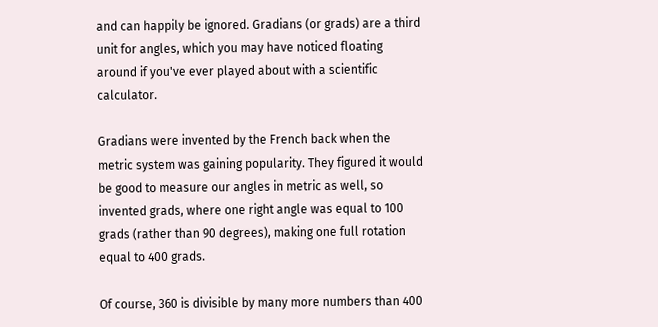and can happily be ignored. Gradians (or grads) are a third unit for angles, which you may have noticed floating around if you've ever played about with a scientific calculator.

Gradians were invented by the French back when the metric system was gaining popularity. They figured it would be good to measure our angles in metric as well, so invented grads, where one right angle was equal to 100 grads (rather than 90 degrees), making one full rotation equal to 400 grads.

Of course, 360 is divisible by many more numbers than 400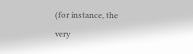(for instance, the very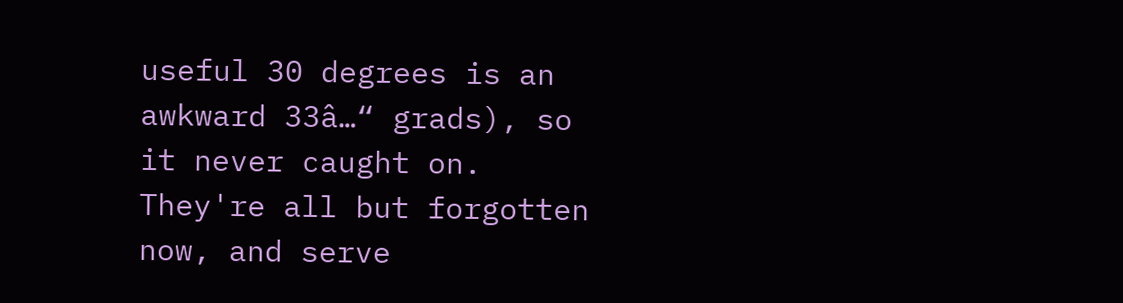useful 30 degrees is an awkward 33â…“ grads), so it never caught on. They're all but forgotten now, and serve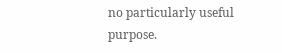no particularly useful purpose.